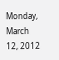Monday, March 12, 2012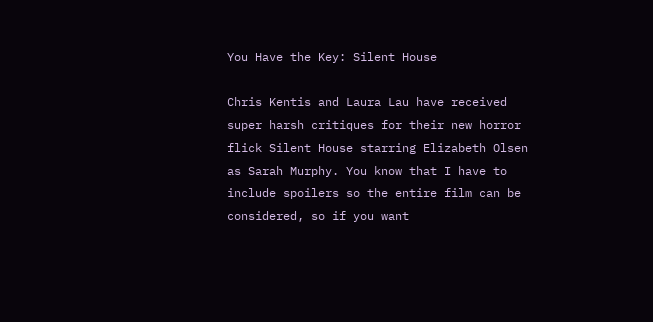You Have the Key: Silent House

Chris Kentis and Laura Lau have received super harsh critiques for their new horror flick Silent House starring Elizabeth Olsen as Sarah Murphy. You know that I have to include spoilers so the entire film can be considered, so if you want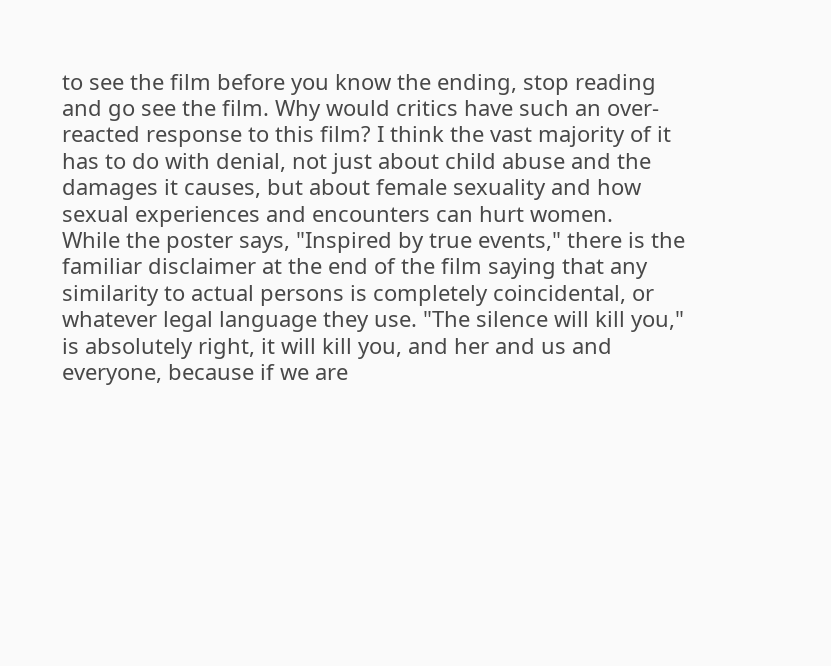to see the film before you know the ending, stop reading and go see the film. Why would critics have such an over-reacted response to this film? I think the vast majority of it has to do with denial, not just about child abuse and the damages it causes, but about female sexuality and how sexual experiences and encounters can hurt women.
While the poster says, "Inspired by true events," there is the familiar disclaimer at the end of the film saying that any similarity to actual persons is completely coincidental, or whatever legal language they use. "The silence will kill you," is absolutely right, it will kill you, and her and us and everyone, because if we are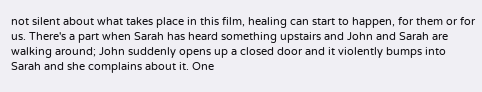not silent about what takes place in this film, healing can start to happen, for them or for us. There's a part when Sarah has heard something upstairs and John and Sarah are walking around; John suddenly opens up a closed door and it violently bumps into Sarah and she complains about it. One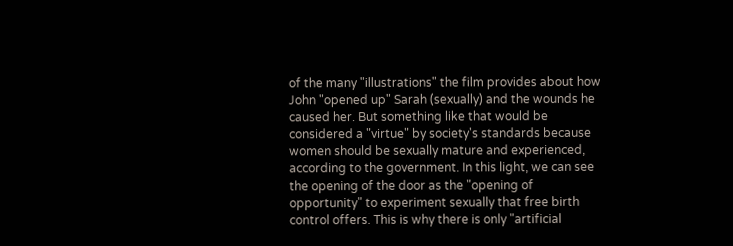of the many "illustrations" the film provides about how John "opened up" Sarah (sexually) and the wounds he caused her. But something like that would be considered a "virtue" by society's standards because women should be sexually mature and experienced, according to the government. In this light, we can see the opening of the door as the "opening of opportunity" to experiment sexually that free birth control offers. This is why there is only "artificial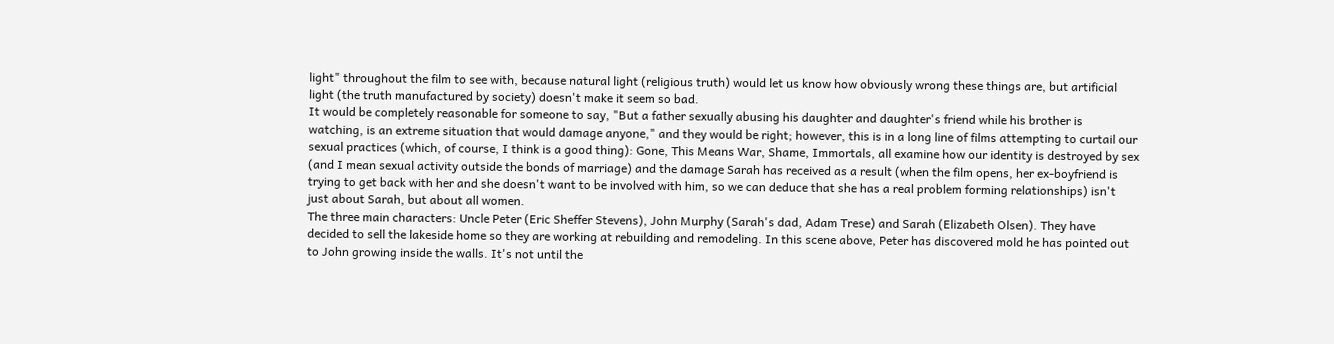light" throughout the film to see with, because natural light (religious truth) would let us know how obviously wrong these things are, but artificial light (the truth manufactured by society) doesn't make it seem so bad.
It would be completely reasonable for someone to say, "But a father sexually abusing his daughter and daughter's friend while his brother is watching, is an extreme situation that would damage anyone," and they would be right; however, this is in a long line of films attempting to curtail our sexual practices (which, of course, I think is a good thing): Gone, This Means War, Shame, Immortals, all examine how our identity is destroyed by sex (and I mean sexual activity outside the bonds of marriage) and the damage Sarah has received as a result (when the film opens, her ex-boyfriend is trying to get back with her and she doesn't want to be involved with him, so we can deduce that she has a real problem forming relationships) isn't just about Sarah, but about all women.
The three main characters: Uncle Peter (Eric Sheffer Stevens), John Murphy (Sarah's dad, Adam Trese) and Sarah (Elizabeth Olsen). They have decided to sell the lakeside home so they are working at rebuilding and remodeling. In this scene above, Peter has discovered mold he has pointed out to John growing inside the walls. It's not until the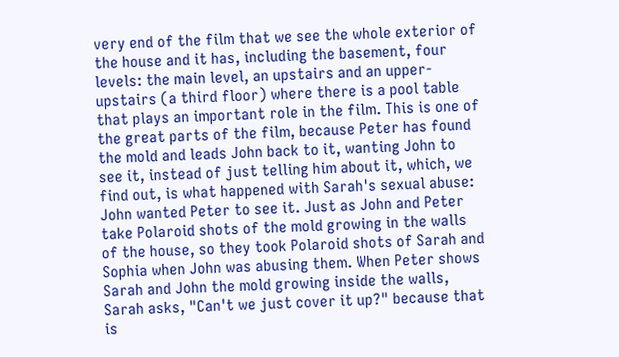very end of the film that we see the whole exterior of the house and it has, including the basement, four levels: the main level, an upstairs and an upper-upstairs (a third floor) where there is a pool table that plays an important role in the film. This is one of the great parts of the film, because Peter has found the mold and leads John back to it, wanting John to see it, instead of just telling him about it, which, we find out, is what happened with Sarah's sexual abuse: John wanted Peter to see it. Just as John and Peter take Polaroid shots of the mold growing in the walls of the house, so they took Polaroid shots of Sarah and Sophia when John was abusing them. When Peter shows Sarah and John the mold growing inside the walls, Sarah asks, "Can't we just cover it up?" because that is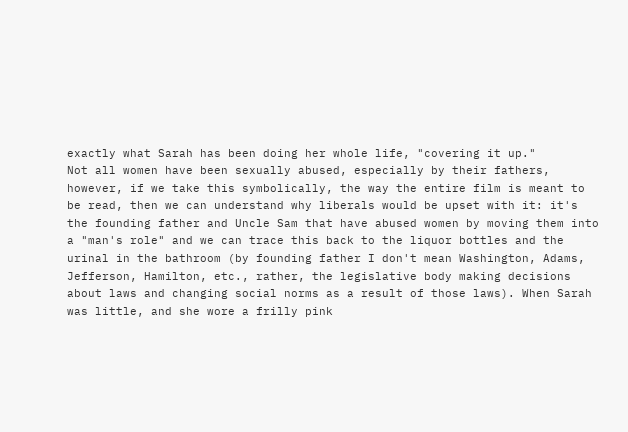exactly what Sarah has been doing her whole life, "covering it up."
Not all women have been sexually abused, especially by their fathers, however, if we take this symbolically, the way the entire film is meant to be read, then we can understand why liberals would be upset with it: it's the founding father and Uncle Sam that have abused women by moving them into a "man's role" and we can trace this back to the liquor bottles and the urinal in the bathroom (by founding father I don't mean Washington, Adams, Jefferson, Hamilton, etc., rather, the legislative body making decisions about laws and changing social norms as a result of those laws). When Sarah was little, and she wore a frilly pink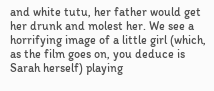and white tutu, her father would get her drunk and molest her. We see a horrifying image of a little girl (which, as the film goes on, you deduce is Sarah herself) playing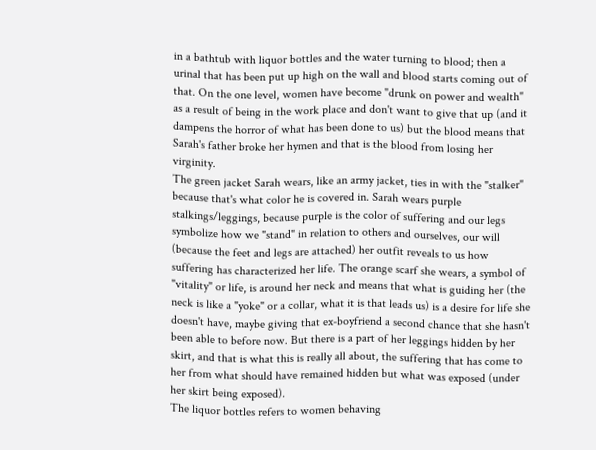in a bathtub with liquor bottles and the water turning to blood; then a urinal that has been put up high on the wall and blood starts coming out of that. On the one level, women have become "drunk on power and wealth" as a result of being in the work place and don't want to give that up (and it dampens the horror of what has been done to us) but the blood means that Sarah's father broke her hymen and that is the blood from losing her virginity.
The green jacket Sarah wears, like an army jacket, ties in with the "stalker" because that's what color he is covered in. Sarah wears purple stalkings/leggings, because purple is the color of suffering and our legs symbolize how we "stand" in relation to others and ourselves, our will (because the feet and legs are attached) her outfit reveals to us how suffering has characterized her life. The orange scarf she wears, a symbol of "vitality" or life, is around her neck and means that what is guiding her (the neck is like a "yoke" or a collar, what it is that leads us) is a desire for life she doesn't have, maybe giving that ex-boyfriend a second chance that she hasn't been able to before now. But there is a part of her leggings hidden by her skirt, and that is what this is really all about, the suffering that has come to her from what should have remained hidden but what was exposed (under her skirt being exposed).
The liquor bottles refers to women behaving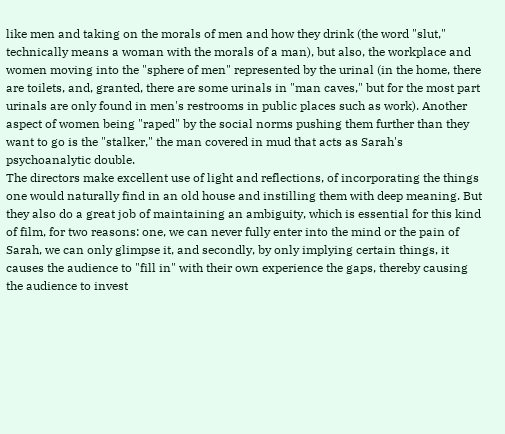like men and taking on the morals of men and how they drink (the word "slut," technically means a woman with the morals of a man), but also, the workplace and women moving into the "sphere of men" represented by the urinal (in the home, there are toilets, and, granted, there are some urinals in "man caves," but for the most part urinals are only found in men's restrooms in public places such as work). Another aspect of women being "raped" by the social norms pushing them further than they want to go is the "stalker," the man covered in mud that acts as Sarah's psychoanalytic double.
The directors make excellent use of light and reflections, of incorporating the things one would naturally find in an old house and instilling them with deep meaning. But they also do a great job of maintaining an ambiguity, which is essential for this kind of film, for two reasons: one, we can never fully enter into the mind or the pain of Sarah, we can only glimpse it, and secondly, by only implying certain things, it causes the audience to "fill in" with their own experience the gaps, thereby causing the audience to invest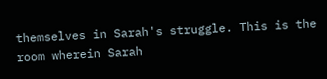themselves in Sarah's struggle. This is the room wherein Sarah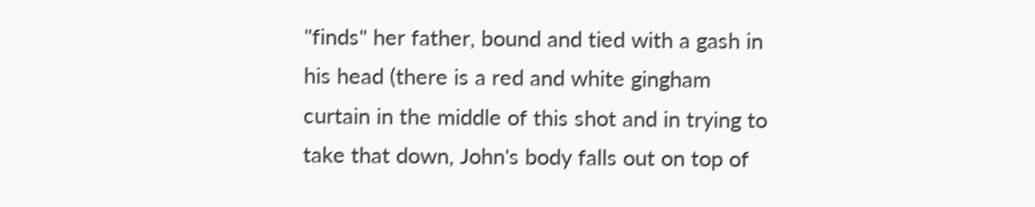"finds" her father, bound and tied with a gash in his head (there is a red and white gingham curtain in the middle of this shot and in trying to take that down, John's body falls out on top of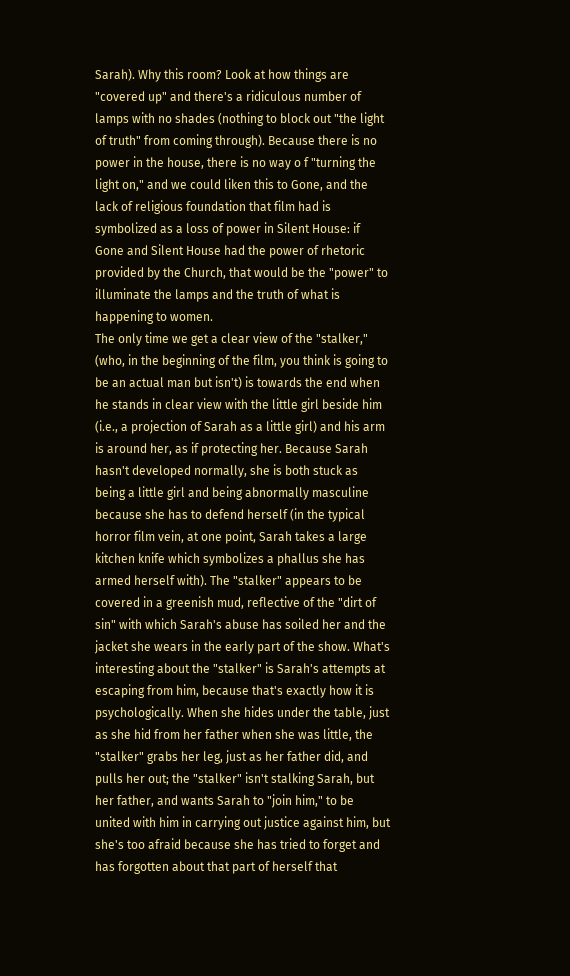Sarah). Why this room? Look at how things are "covered up" and there's a ridiculous number of lamps with no shades (nothing to block out "the light of truth" from coming through). Because there is no power in the house, there is no way o f "turning the light on," and we could liken this to Gone, and the lack of religious foundation that film had is symbolized as a loss of power in Silent House: if Gone and Silent House had the power of rhetoric provided by the Church, that would be the "power" to illuminate the lamps and the truth of what is happening to women.
The only time we get a clear view of the "stalker," (who, in the beginning of the film, you think is going to be an actual man but isn't) is towards the end when he stands in clear view with the little girl beside him (i.e., a projection of Sarah as a little girl) and his arm is around her, as if protecting her. Because Sarah hasn't developed normally, she is both stuck as being a little girl and being abnormally masculine because she has to defend herself (in the typical horror film vein, at one point, Sarah takes a large kitchen knife which symbolizes a phallus she has armed herself with). The "stalker" appears to be covered in a greenish mud, reflective of the "dirt of sin" with which Sarah's abuse has soiled her and the jacket she wears in the early part of the show. What's interesting about the "stalker" is Sarah's attempts at escaping from him, because that's exactly how it is psychologically. When she hides under the table, just as she hid from her father when she was little, the "stalker" grabs her leg, just as her father did, and pulls her out; the "stalker" isn't stalking Sarah, but her father, and wants Sarah to "join him," to be united with him in carrying out justice against him, but she's too afraid because she has tried to forget and has forgotten about that part of herself that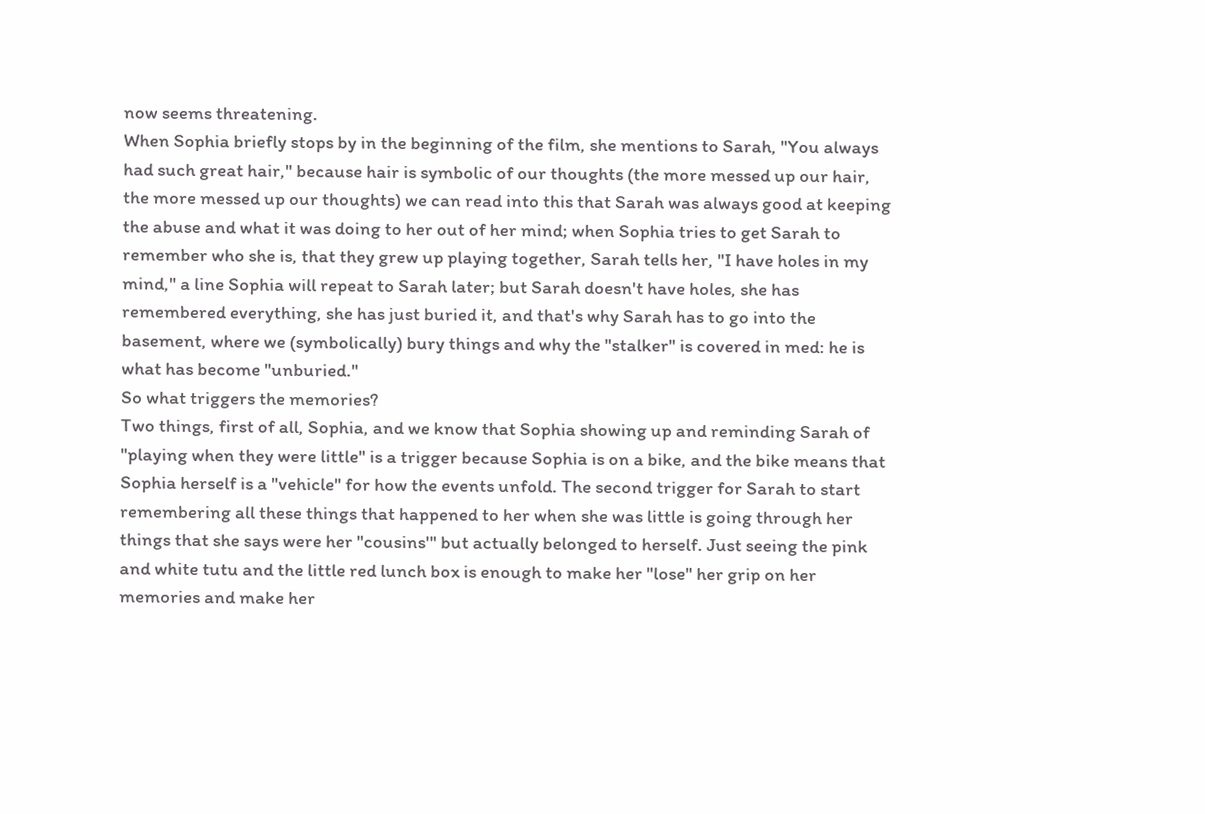now seems threatening.
When Sophia briefly stops by in the beginning of the film, she mentions to Sarah, "You always had such great hair," because hair is symbolic of our thoughts (the more messed up our hair, the more messed up our thoughts) we can read into this that Sarah was always good at keeping the abuse and what it was doing to her out of her mind; when Sophia tries to get Sarah to remember who she is, that they grew up playing together, Sarah tells her, "I have holes in my mind," a line Sophia will repeat to Sarah later; but Sarah doesn't have holes, she has remembered everything, she has just buried it, and that's why Sarah has to go into the basement, where we (symbolically) bury things and why the "stalker" is covered in med: he is what has become "unburied."
So what triggers the memories?
Two things, first of all, Sophia, and we know that Sophia showing up and reminding Sarah of "playing when they were little" is a trigger because Sophia is on a bike, and the bike means that Sophia herself is a "vehicle" for how the events unfold. The second trigger for Sarah to start remembering all these things that happened to her when she was little is going through her things that she says were her "cousins'" but actually belonged to herself. Just seeing the pink and white tutu and the little red lunch box is enough to make her "lose" her grip on her memories and make her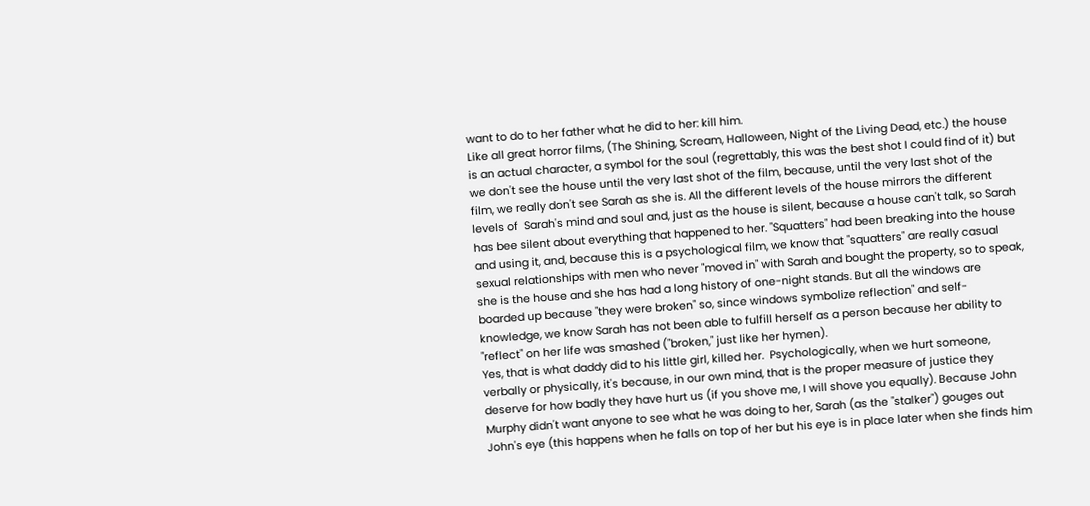want to do to her father what he did to her: kill him.
Like all great horror films, (The Shining, Scream, Halloween, Night of the Living Dead, etc.) the house is an actual character, a symbol for the soul (regrettably, this was the best shot I could find of it) but we don't see the house until the very last shot of the film, because, until the very last shot of the film, we really don't see Sarah as she is. All the different levels of the house mirrors the different levels of  Sarah's mind and soul and, just as the house is silent, because a house can't talk, so Sarah has bee silent about everything that happened to her. "Squatters" had been breaking into the house and using it, and, because this is a psychological film, we know that "squatters" are really casual sexual relationships with men who never "moved in" with Sarah and bought the property, so to speak, she is the house and she has had a long history of one-night stands. But all the windows are boarded up because "they were broken" so, since windows symbolize reflection" and self-knowledge, we know Sarah has not been able to fulfill herself as a person because her ability to "reflect" on her life was smashed ("broken," just like her hymen).
Yes, that is what daddy did to his little girl, killed her.  Psychologically, when we hurt someone, verbally or physically, it's because, in our own mind, that is the proper measure of justice they deserve for how badly they have hurt us (if you shove me, I will shove you equally). Because John Murphy didn't want anyone to see what he was doing to her, Sarah (as the "stalker") gouges out John's eye (this happens when he falls on top of her but his eye is in place later when she finds him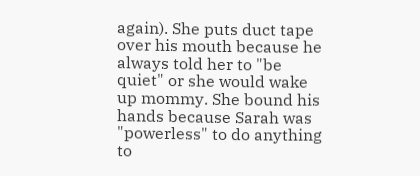again). She puts duct tape over his mouth because he always told her to "be quiet" or she would wake up mommy. She bound his hands because Sarah was "powerless" to do anything to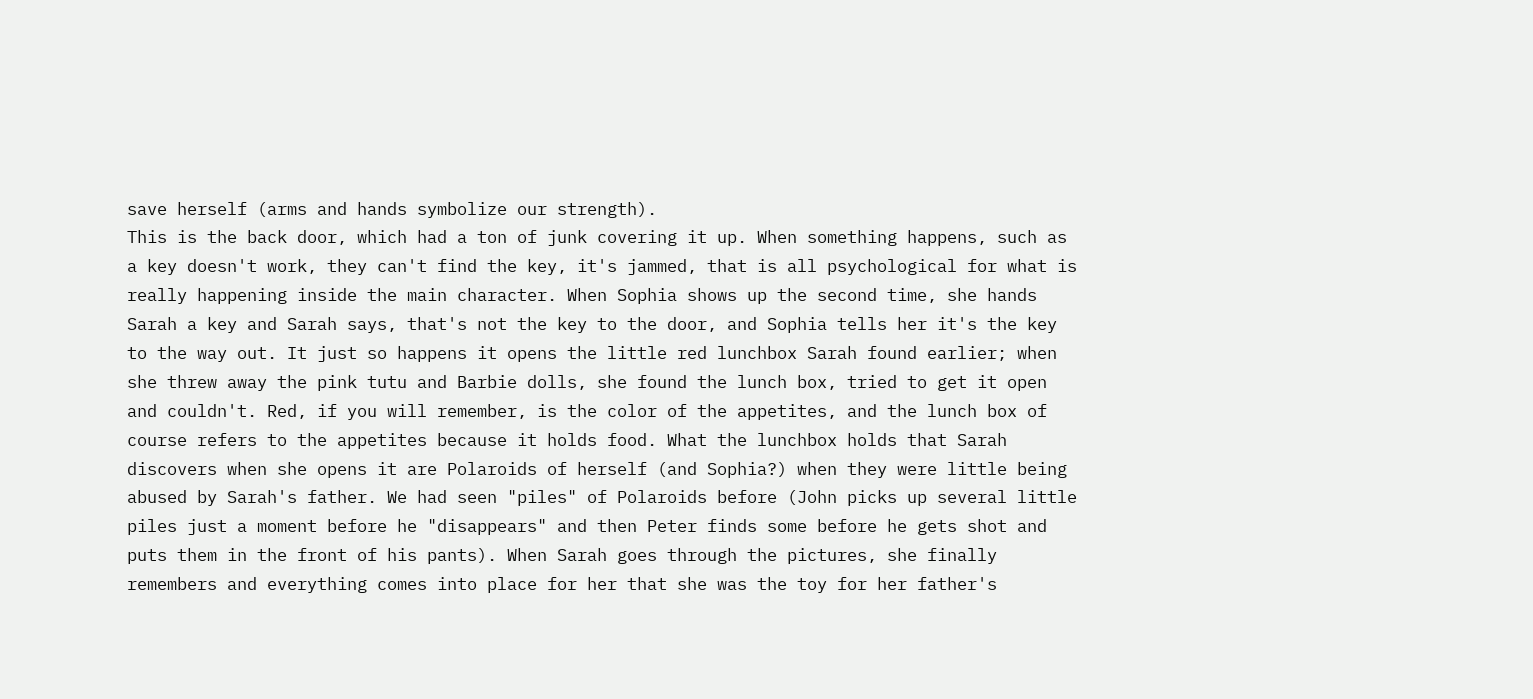save herself (arms and hands symbolize our strength).
This is the back door, which had a ton of junk covering it up. When something happens, such as a key doesn't work, they can't find the key, it's jammed, that is all psychological for what is really happening inside the main character. When Sophia shows up the second time, she hands Sarah a key and Sarah says, that's not the key to the door, and Sophia tells her it's the key to the way out. It just so happens it opens the little red lunchbox Sarah found earlier; when she threw away the pink tutu and Barbie dolls, she found the lunch box, tried to get it open and couldn't. Red, if you will remember, is the color of the appetites, and the lunch box of course refers to the appetites because it holds food. What the lunchbox holds that Sarah discovers when she opens it are Polaroids of herself (and Sophia?) when they were little being abused by Sarah's father. We had seen "piles" of Polaroids before (John picks up several little piles just a moment before he "disappears" and then Peter finds some before he gets shot and puts them in the front of his pants). When Sarah goes through the pictures, she finally remembers and everything comes into place for her that she was the toy for her father's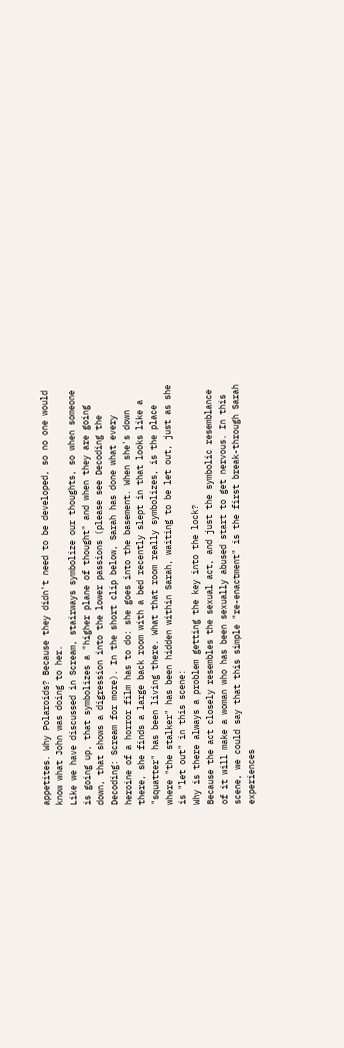appetites. Why Polaroids? Because they didn't need to be developed, so no one would know what John was doing to her.
Like we have discussed in Scream, stairways symbolize our thoughts, so when someone is going up, that symbolizes a "higher plane of thought" and when they are going down, that shows a digression into the lower passions (please see Decoding the Decoding: Scream for more). In the short clip below, Sarah has done what every heroine of a horror film has to do: she goes into the basement. When she's down there, she finds a large back room with a bed recently slept in that looks like a "squatter" has been living there. What that room really symbolizes, is the place where "the stalker" has been hidden within Sarah, waiting to be let out, just as she is "let out" in this scene:
Why is there always a problem getting the key into the lock?
Because the act closely resembles the sexual act, and just the symbolic resemblance of it will make a woman who has been sexually abused start to get nervous. In this scene, we could say that this simple "re-enactment" is the first break-through Sarah experiences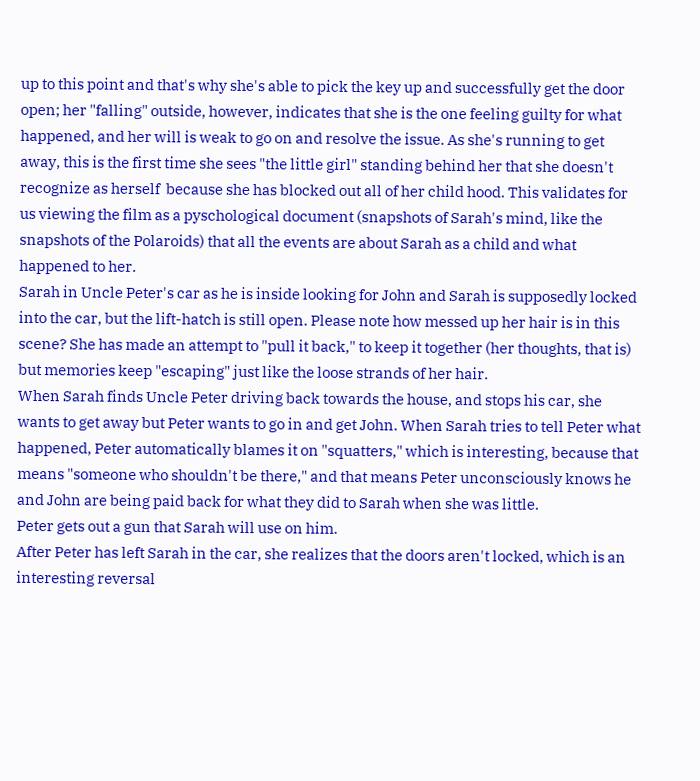up to this point and that's why she's able to pick the key up and successfully get the door open; her "falling" outside, however, indicates that she is the one feeling guilty for what happened, and her will is weak to go on and resolve the issue. As she's running to get away, this is the first time she sees "the little girl" standing behind her that she doesn't recognize as herself  because she has blocked out all of her child hood. This validates for us viewing the film as a pyschological document (snapshots of Sarah's mind, like the snapshots of the Polaroids) that all the events are about Sarah as a child and what happened to her.
Sarah in Uncle Peter's car as he is inside looking for John and Sarah is supposedly locked into the car, but the lift-hatch is still open. Please note how messed up her hair is in this scene? She has made an attempt to "pull it back," to keep it together (her thoughts, that is) but memories keep "escaping" just like the loose strands of her hair.
When Sarah finds Uncle Peter driving back towards the house, and stops his car, she wants to get away but Peter wants to go in and get John. When Sarah tries to tell Peter what happened, Peter automatically blames it on "squatters," which is interesting, because that means "someone who shouldn't be there," and that means Peter unconsciously knows he and John are being paid back for what they did to Sarah when she was little.
Peter gets out a gun that Sarah will use on him.
After Peter has left Sarah in the car, she realizes that the doors aren't locked, which is an interesting reversal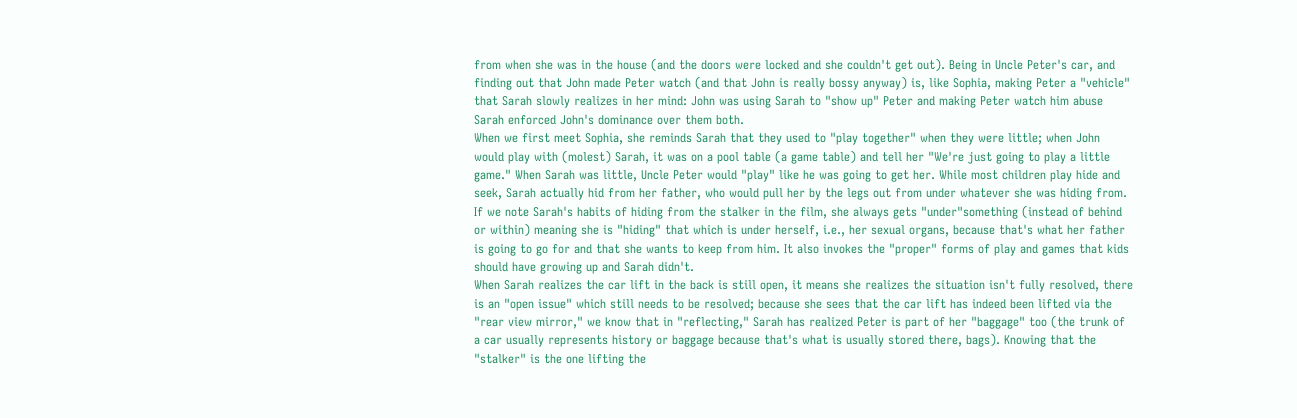from when she was in the house (and the doors were locked and she couldn't get out). Being in Uncle Peter's car, and finding out that John made Peter watch (and that John is really bossy anyway) is, like Sophia, making Peter a "vehicle" that Sarah slowly realizes in her mind: John was using Sarah to "show up" Peter and making Peter watch him abuse Sarah enforced John's dominance over them both.
When we first meet Sophia, she reminds Sarah that they used to "play together" when they were little; when John would play with (molest) Sarah, it was on a pool table (a game table) and tell her "We're just going to play a little game." When Sarah was little, Uncle Peter would "play" like he was going to get her. While most children play hide and seek, Sarah actually hid from her father, who would pull her by the legs out from under whatever she was hiding from. If we note Sarah's habits of hiding from the stalker in the film, she always gets "under"something (instead of behind or within) meaning she is "hiding" that which is under herself, i.e., her sexual organs, because that's what her father is going to go for and that she wants to keep from him. It also invokes the "proper" forms of play and games that kids should have growing up and Sarah didn't.
When Sarah realizes the car lift in the back is still open, it means she realizes the situation isn't fully resolved, there is an "open issue" which still needs to be resolved; because she sees that the car lift has indeed been lifted via the "rear view mirror," we know that in "reflecting," Sarah has realized Peter is part of her "baggage" too (the trunk of a car usually represents history or baggage because that's what is usually stored there, bags). Knowing that the "stalker" is the one lifting the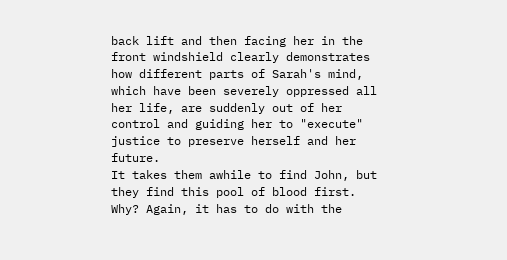back lift and then facing her in the front windshield clearly demonstrates how different parts of Sarah's mind, which have been severely oppressed all her life, are suddenly out of her control and guiding her to "execute" justice to preserve herself and her future.
It takes them awhile to find John, but they find this pool of blood first. Why? Again, it has to do with the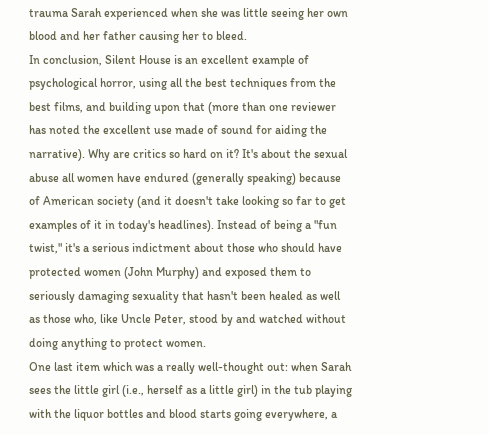trauma Sarah experienced when she was little seeing her own blood and her father causing her to bleed.
In conclusion, Silent House is an excellent example of psychological horror, using all the best techniques from the best films, and building upon that (more than one reviewer has noted the excellent use made of sound for aiding the narrative). Why are critics so hard on it? It's about the sexual abuse all women have endured (generally speaking) because of American society (and it doesn't take looking so far to get examples of it in today's headlines). Instead of being a "fun twist," it's a serious indictment about those who should have protected women (John Murphy) and exposed them to seriously damaging sexuality that hasn't been healed as well as those who, like Uncle Peter, stood by and watched without doing anything to protect women.
One last item which was a really well-thought out: when Sarah sees the little girl (i.e., herself as a little girl) in the tub playing with the liquor bottles and blood starts going everywhere, a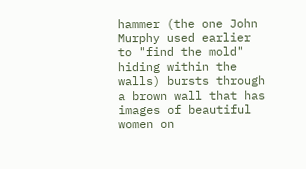hammer (the one John Murphy used earlier to "find the mold" hiding within the walls) bursts through a brown wall that has images of beautiful women on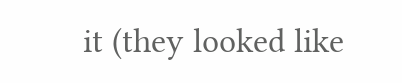it (they looked like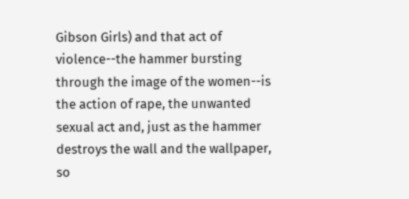Gibson Girls) and that act of violence--the hammer bursting through the image of the women--is the action of rape, the unwanted sexual act and, just as the hammer destroys the wall and the wallpaper, so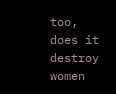too, does it destroy women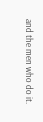and the men who do it.